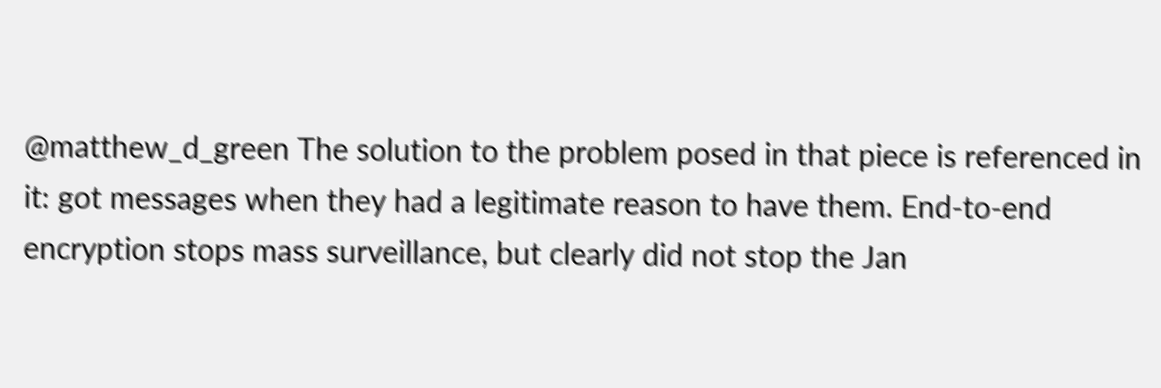@matthew_d_green The solution to the problem posed in that piece is referenced in it: got messages when they had a legitimate reason to have them. End-to-end encryption stops mass surveillance, but clearly did not stop the Jan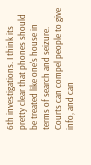6th investigations. I think its pretty clear that phones should be treated like one's house in terms of search and seizure. Courts can compel people to give info, and can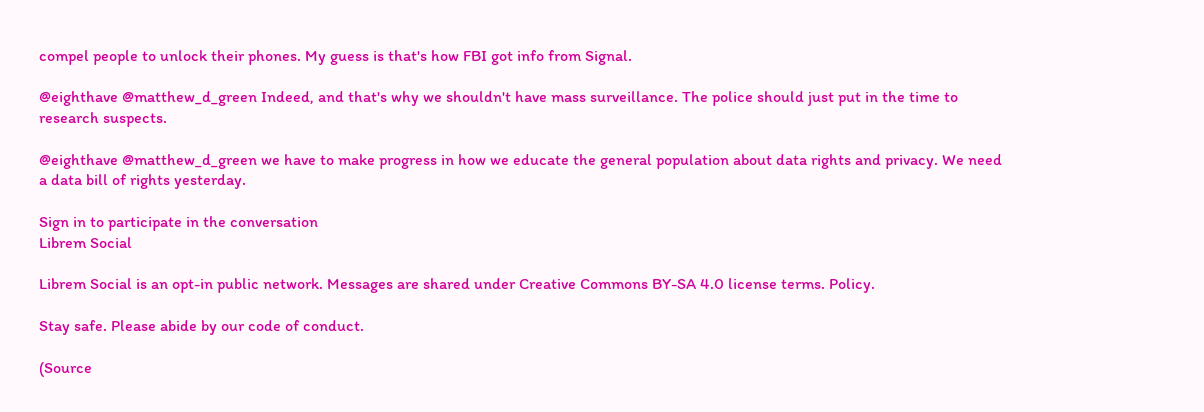compel people to unlock their phones. My guess is that's how FBI got info from Signal.

@eighthave @matthew_d_green Indeed, and that's why we shouldn't have mass surveillance. The police should just put in the time to research suspects.

@eighthave @matthew_d_green we have to make progress in how we educate the general population about data rights and privacy. We need a data bill of rights yesterday.

Sign in to participate in the conversation
Librem Social

Librem Social is an opt-in public network. Messages are shared under Creative Commons BY-SA 4.0 license terms. Policy.

Stay safe. Please abide by our code of conduct.

(Source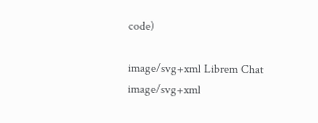code)

image/svg+xml Librem Chat image/svg+xml